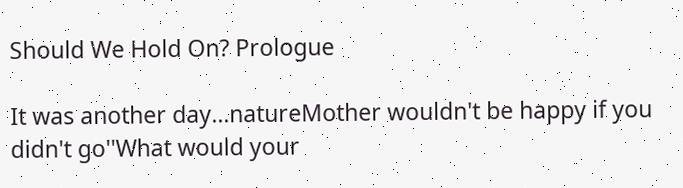Should We Hold On? Prologue

It was another day...natureMother wouldn't be happy if you didn't go''What would your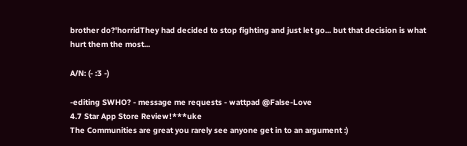brother do?'horridThey had decided to stop fighting and just let go... but that decision is what hurt them the most...

A/N: (- :3 -)

-editing SWHO? - message me requests - wattpad @False-Love
4.7 Star App Store Review!***uke
The Communities are great you rarely see anyone get in to an argument :)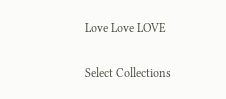Love Love LOVE

Select Collections